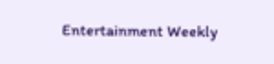Entertainment Weekly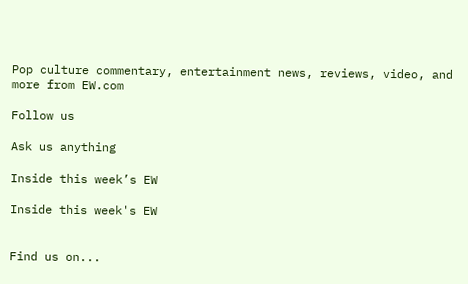Pop culture commentary, entertainment news, reviews, video, and more from EW.com

Follow us

Ask us anything

Inside this week’s EW

Inside this week's EW


Find us on...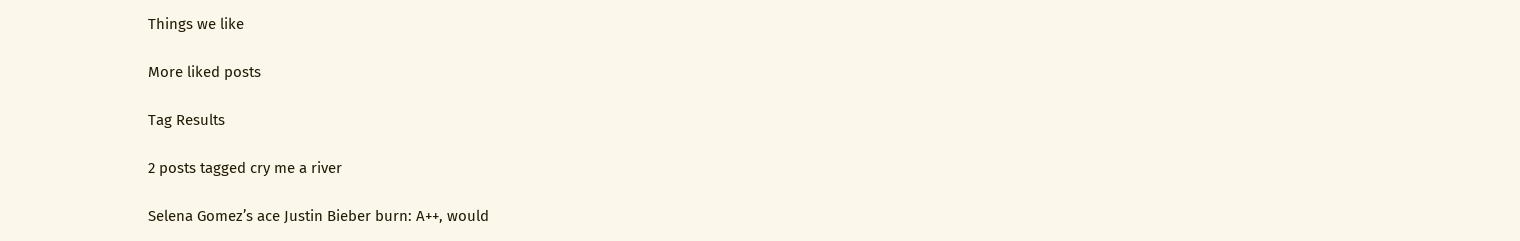Things we like

More liked posts

Tag Results

2 posts tagged cry me a river

Selena Gomez’s ace Justin Bieber burn: A++, would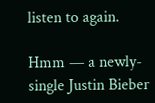listen to again.

Hmm — a newly-single Justin Bieber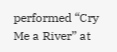performed “Cry Me a River” at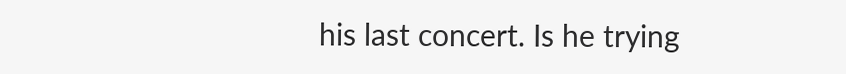his last concert. Is he trying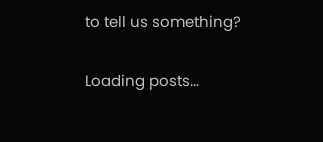to tell us something?

Loading posts...